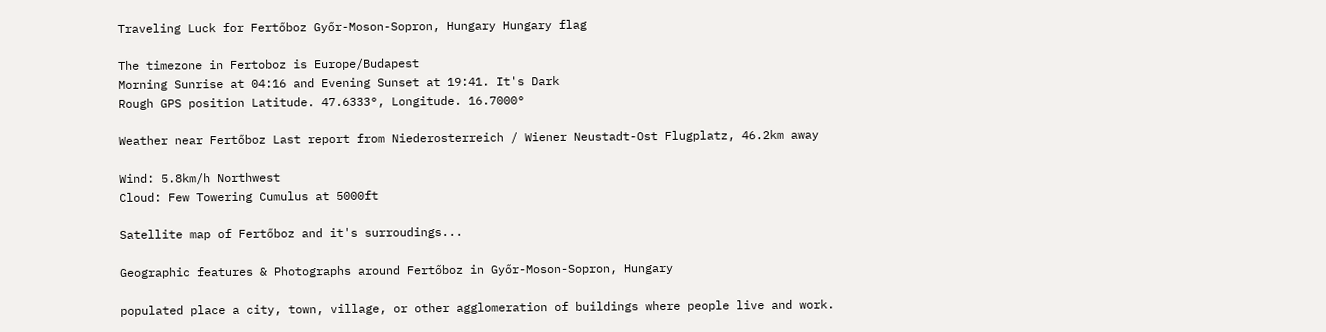Traveling Luck for Fertőboz Győr-Moson-Sopron, Hungary Hungary flag

The timezone in Fertoboz is Europe/Budapest
Morning Sunrise at 04:16 and Evening Sunset at 19:41. It's Dark
Rough GPS position Latitude. 47.6333°, Longitude. 16.7000°

Weather near Fertőboz Last report from Niederosterreich / Wiener Neustadt-Ost Flugplatz, 46.2km away

Wind: 5.8km/h Northwest
Cloud: Few Towering Cumulus at 5000ft

Satellite map of Fertőboz and it's surroudings...

Geographic features & Photographs around Fertőboz in Győr-Moson-Sopron, Hungary

populated place a city, town, village, or other agglomeration of buildings where people live and work.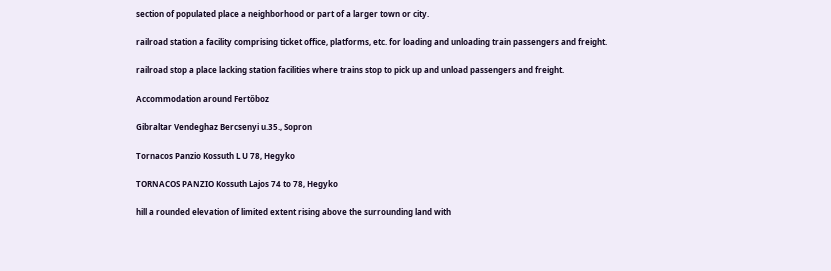section of populated place a neighborhood or part of a larger town or city.

railroad station a facility comprising ticket office, platforms, etc. for loading and unloading train passengers and freight.

railroad stop a place lacking station facilities where trains stop to pick up and unload passengers and freight.

Accommodation around Fertőboz

Gibraltar Vendeghaz Bercsenyi u.35., Sopron

Tornacos Panzio Kossuth L U 78, Hegyko

TORNACOS PANZIO Kossuth Lajos 74 to 78, Hegyko

hill a rounded elevation of limited extent rising above the surrounding land with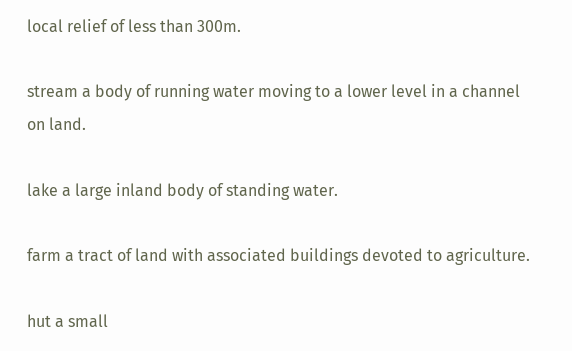local relief of less than 300m.

stream a body of running water moving to a lower level in a channel on land.

lake a large inland body of standing water.

farm a tract of land with associated buildings devoted to agriculture.

hut a small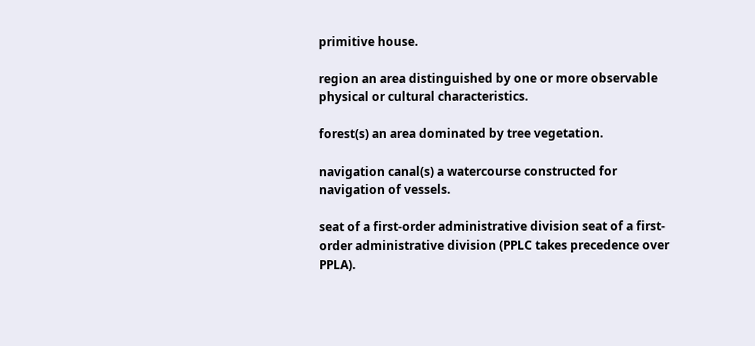primitive house.

region an area distinguished by one or more observable physical or cultural characteristics.

forest(s) an area dominated by tree vegetation.

navigation canal(s) a watercourse constructed for navigation of vessels.

seat of a first-order administrative division seat of a first-order administrative division (PPLC takes precedence over PPLA).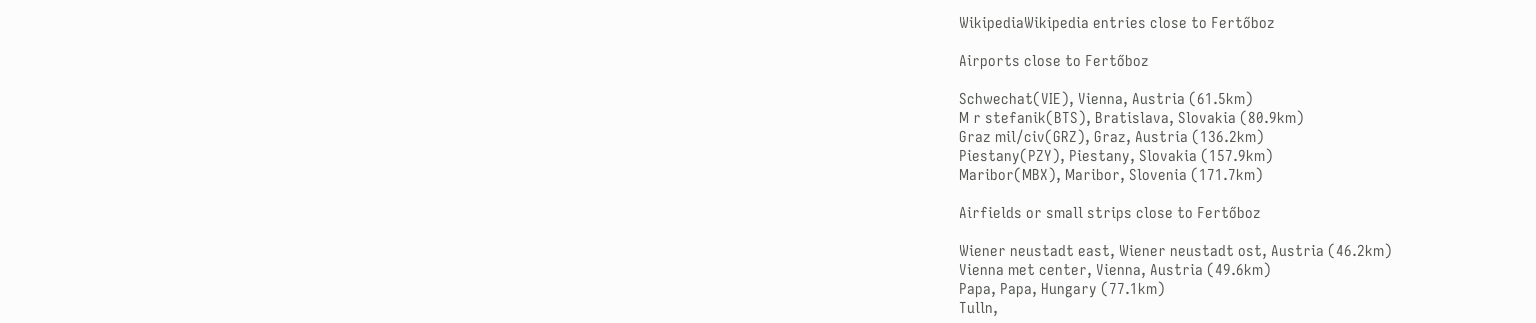WikipediaWikipedia entries close to Fertőboz

Airports close to Fertőboz

Schwechat(VIE), Vienna, Austria (61.5km)
M r stefanik(BTS), Bratislava, Slovakia (80.9km)
Graz mil/civ(GRZ), Graz, Austria (136.2km)
Piestany(PZY), Piestany, Slovakia (157.9km)
Maribor(MBX), Maribor, Slovenia (171.7km)

Airfields or small strips close to Fertőboz

Wiener neustadt east, Wiener neustadt ost, Austria (46.2km)
Vienna met center, Vienna, Austria (49.6km)
Papa, Papa, Hungary (77.1km)
Tulln,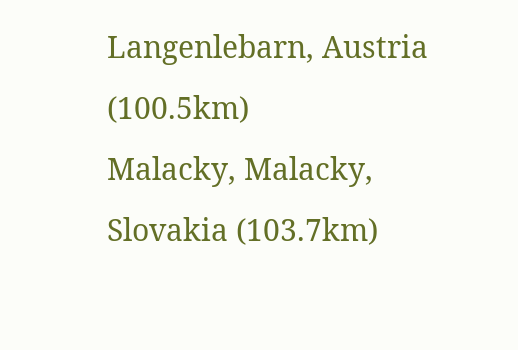Langenlebarn, Austria (100.5km)
Malacky, Malacky, Slovakia (103.7km)